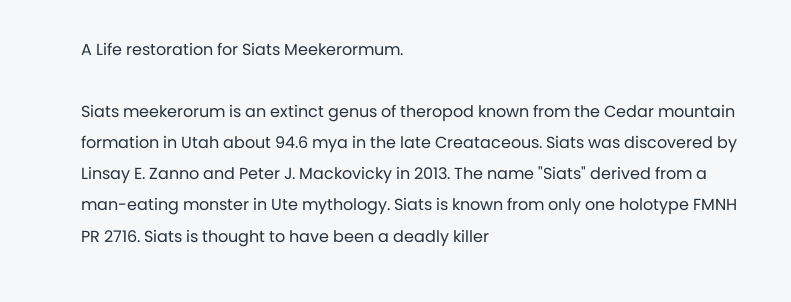A Life restoration for Siats Meekerormum.

Siats meekerorum is an extinct genus of theropod known from the Cedar mountain formation in Utah about 94.6 mya in the late Creataceous. Siats was discovered by Linsay E. Zanno and Peter J. Mackovicky in 2013. The name "Siats" derived from a man-eating monster in Ute mythology. Siats is known from only one holotype FMNH PR 2716. Siats is thought to have been a deadly killer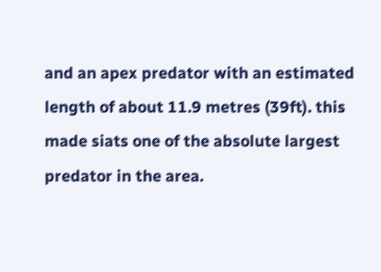and an apex predator with an estimated length of about 11.9 metres (39ft). this made siats one of the absolute largest predator in the area.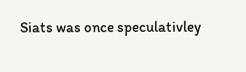Siats was once speculativley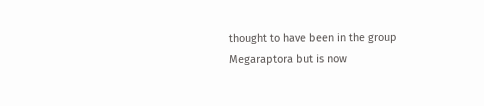thought to have been in the group Megaraptora but is now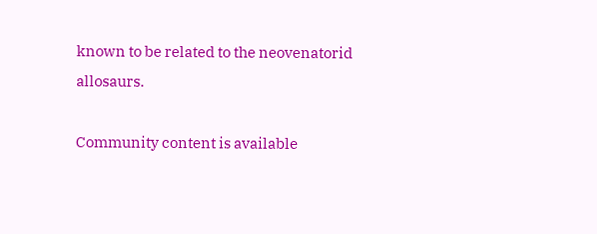known to be related to the neovenatorid allosaurs.

Community content is available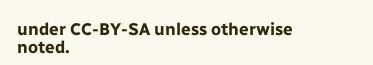under CC-BY-SA unless otherwise noted.